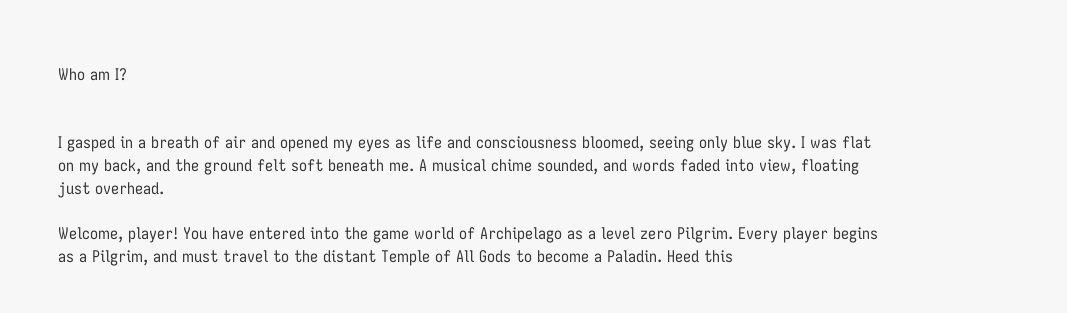Who am I?


I gasped in a breath of air and opened my eyes as life and consciousness bloomed, seeing only blue sky. I was flat on my back, and the ground felt soft beneath me. A musical chime sounded, and words faded into view, floating just overhead.

Welcome, player! You have entered into the game world of Archipelago as a level zero Pilgrim. Every player begins as a Pilgrim, and must travel to the distant Temple of All Gods to become a Paladin. Heed this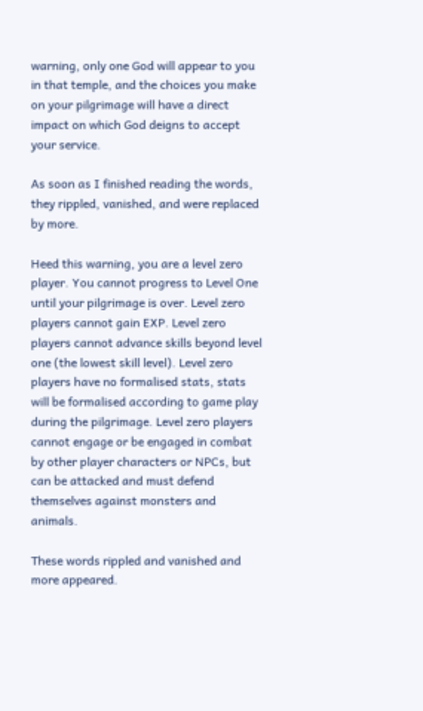warning, only one God will appear to you in that temple, and the choices you make on your pilgrimage will have a direct impact on which God deigns to accept your service.

As soon as I finished reading the words, they rippled, vanished, and were replaced by more.

Heed this warning, you are a level zero player. You cannot progress to Level One until your pilgrimage is over. Level zero players cannot gain EXP. Level zero players cannot advance skills beyond level one (the lowest skill level). Level zero players have no formalised stats, stats will be formalised according to game play during the pilgrimage. Level zero players cannot engage or be engaged in combat by other player characters or NPCs, but can be attacked and must defend themselves against monsters and animals.

These words rippled and vanished and more appeared.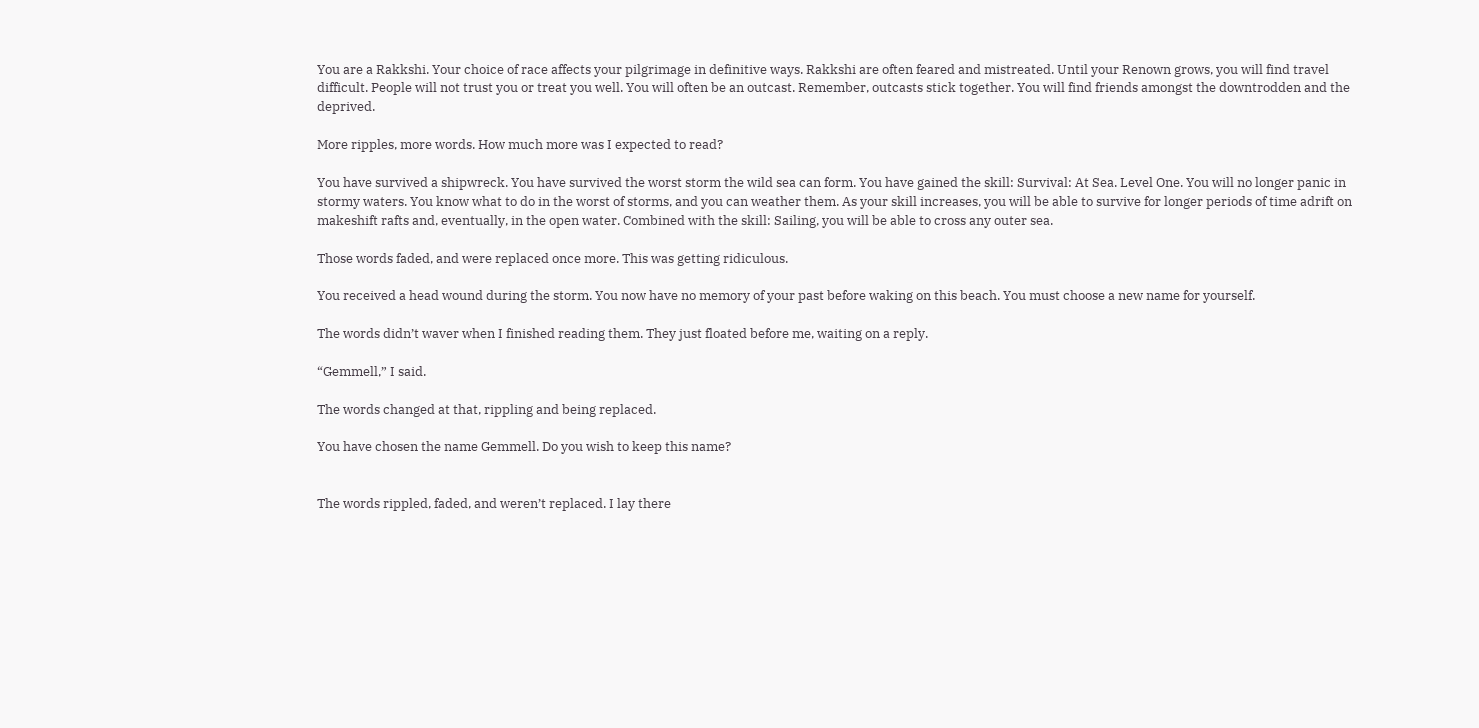You are a Rakkshi. Your choice of race affects your pilgrimage in definitive ways. Rakkshi are often feared and mistreated. Until your Renown grows, you will find travel difficult. People will not trust you or treat you well. You will often be an outcast. Remember, outcasts stick together. You will find friends amongst the downtrodden and the deprived.

More ripples, more words. How much more was I expected to read?

You have survived a shipwreck. You have survived the worst storm the wild sea can form. You have gained the skill: Survival: At Sea. Level One. You will no longer panic in stormy waters. You know what to do in the worst of storms, and you can weather them. As your skill increases, you will be able to survive for longer periods of time adrift on makeshift rafts and, eventually, in the open water. Combined with the skill: Sailing, you will be able to cross any outer sea.

Those words faded, and were replaced once more. This was getting ridiculous.

You received a head wound during the storm. You now have no memory of your past before waking on this beach. You must choose a new name for yourself.

The words didn’t waver when I finished reading them. They just floated before me, waiting on a reply.

“Gemmell,” I said.

The words changed at that, rippling and being replaced.

You have chosen the name Gemmell. Do you wish to keep this name?


The words rippled, faded, and weren’t replaced. I lay there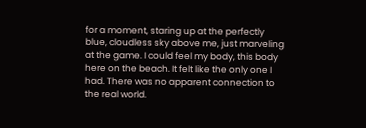for a moment, staring up at the perfectly blue, cloudless sky above me, just marveling at the game. I could feel my body, this body here on the beach. It felt like the only one I had. There was no apparent connection to the real world.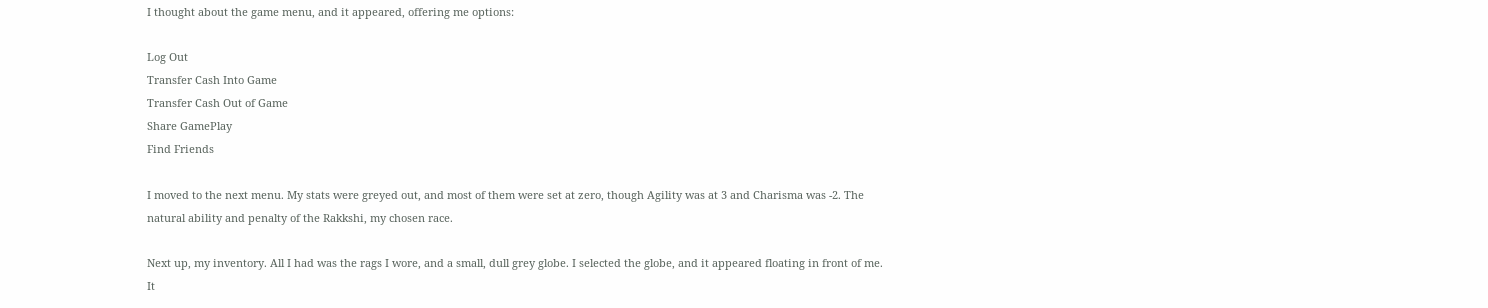I thought about the game menu, and it appeared, offering me options:

Log Out
Transfer Cash Into Game
Transfer Cash Out of Game
Share GamePlay
Find Friends

I moved to the next menu. My stats were greyed out, and most of them were set at zero, though Agility was at 3 and Charisma was -2. The natural ability and penalty of the Rakkshi, my chosen race.

Next up, my inventory. All I had was the rags I wore, and a small, dull grey globe. I selected the globe, and it appeared floating in front of me. It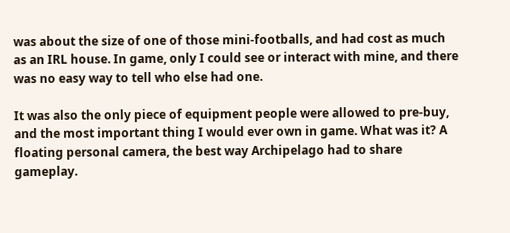was about the size of one of those mini-footballs, and had cost as much as an IRL house. In game, only I could see or interact with mine, and there was no easy way to tell who else had one.

It was also the only piece of equipment people were allowed to pre-buy, and the most important thing I would ever own in game. What was it? A floating personal camera, the best way Archipelago had to share gameplay.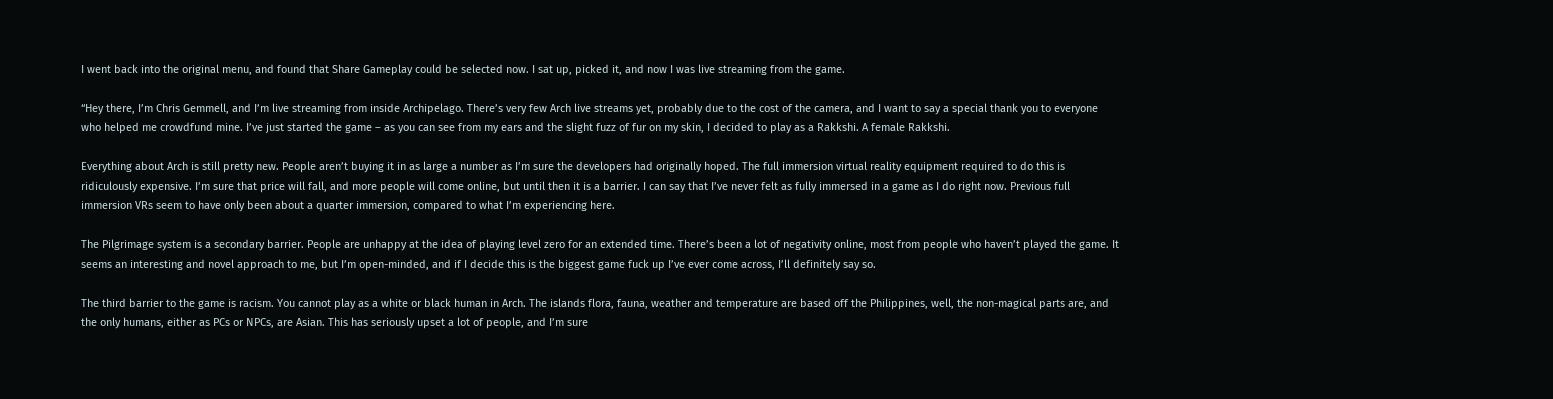I went back into the original menu, and found that Share Gameplay could be selected now. I sat up, picked it, and now I was live streaming from the game.

“Hey there, I’m Chris Gemmell, and I’m live streaming from inside Archipelago. There’s very few Arch live streams yet, probably due to the cost of the camera, and I want to say a special thank you to everyone who helped me crowdfund mine. I’ve just started the game – as you can see from my ears and the slight fuzz of fur on my skin, I decided to play as a Rakkshi. A female Rakkshi.

Everything about Arch is still pretty new. People aren’t buying it in as large a number as I’m sure the developers had originally hoped. The full immersion virtual reality equipment required to do this is ridiculously expensive. I’m sure that price will fall, and more people will come online, but until then it is a barrier. I can say that I’ve never felt as fully immersed in a game as I do right now. Previous full immersion VRs seem to have only been about a quarter immersion, compared to what I’m experiencing here.

The Pilgrimage system is a secondary barrier. People are unhappy at the idea of playing level zero for an extended time. There’s been a lot of negativity online, most from people who haven’t played the game. It seems an interesting and novel approach to me, but I’m open-minded, and if I decide this is the biggest game fuck up I’ve ever come across, I’ll definitely say so.

The third barrier to the game is racism. You cannot play as a white or black human in Arch. The islands flora, fauna, weather and temperature are based off the Philippines, well, the non-magical parts are, and the only humans, either as PCs or NPCs, are Asian. This has seriously upset a lot of people, and I’m sure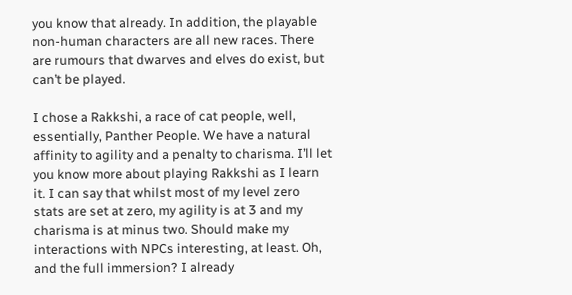you know that already. In addition, the playable non-human characters are all new races. There are rumours that dwarves and elves do exist, but can’t be played.

I chose a Rakkshi, a race of cat people, well, essentially, Panther People. We have a natural affinity to agility and a penalty to charisma. I’ll let you know more about playing Rakkshi as I learn it. I can say that whilst most of my level zero stats are set at zero, my agility is at 3 and my charisma is at minus two. Should make my interactions with NPCs interesting, at least. Oh, and the full immersion? I already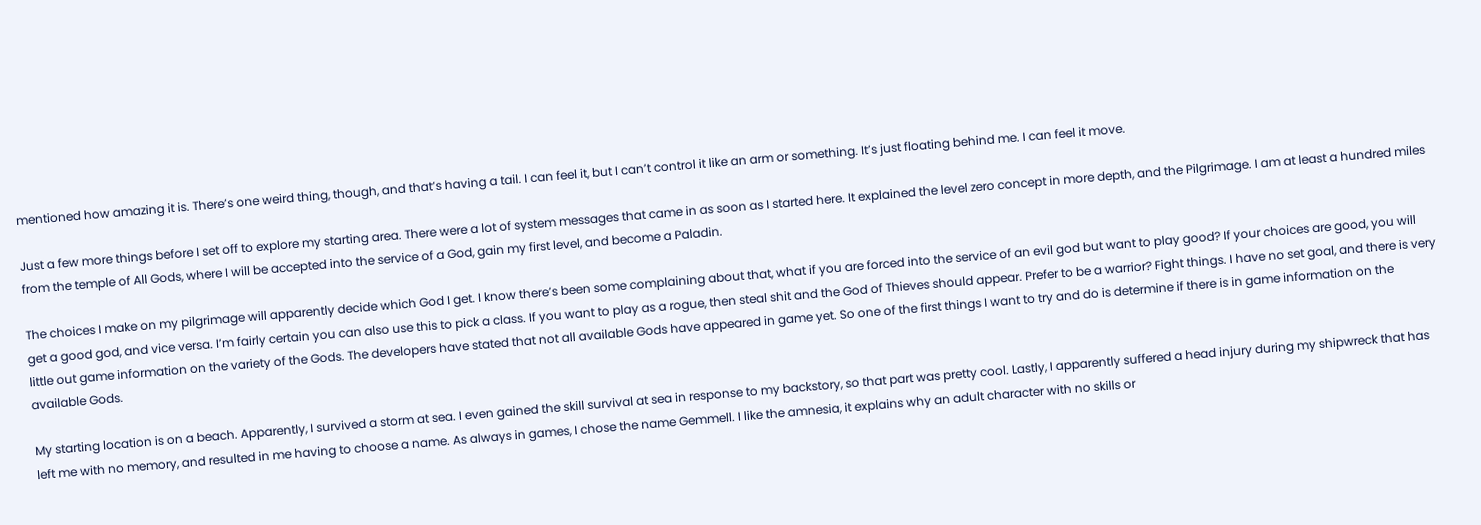mentioned how amazing it is. There’s one weird thing, though, and that’s having a tail. I can feel it, but I can’t control it like an arm or something. It’s just floating behind me. I can feel it move.

Just a few more things before I set off to explore my starting area. There were a lot of system messages that came in as soon as I started here. It explained the level zero concept in more depth, and the Pilgrimage. I am at least a hundred miles from the temple of All Gods, where I will be accepted into the service of a God, gain my first level, and become a Paladin.

The choices I make on my pilgrimage will apparently decide which God I get. I know there’s been some complaining about that, what if you are forced into the service of an evil god but want to play good? If your choices are good, you will get a good god, and vice versa. I’m fairly certain you can also use this to pick a class. If you want to play as a rogue, then steal shit and the God of Thieves should appear. Prefer to be a warrior? Fight things. I have no set goal, and there is very little out game information on the variety of the Gods. The developers have stated that not all available Gods have appeared in game yet. So one of the first things I want to try and do is determine if there is in game information on the available Gods.

My starting location is on a beach. Apparently, I survived a storm at sea. I even gained the skill survival at sea in response to my backstory, so that part was pretty cool. Lastly, I apparently suffered a head injury during my shipwreck that has left me with no memory, and resulted in me having to choose a name. As always in games, I chose the name Gemmell. I like the amnesia, it explains why an adult character with no skills or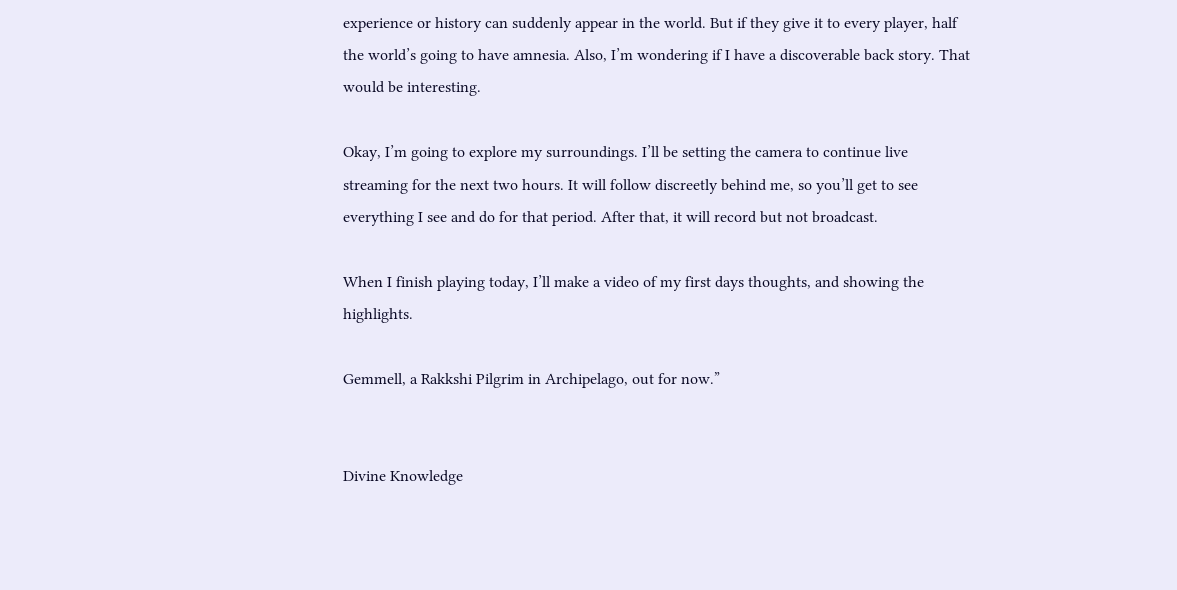experience or history can suddenly appear in the world. But if they give it to every player, half the world’s going to have amnesia. Also, I’m wondering if I have a discoverable back story. That would be interesting.

Okay, I’m going to explore my surroundings. I’ll be setting the camera to continue live streaming for the next two hours. It will follow discreetly behind me, so you’ll get to see everything I see and do for that period. After that, it will record but not broadcast.

When I finish playing today, I’ll make a video of my first days thoughts, and showing the highlights.

Gemmell, a Rakkshi Pilgrim in Archipelago, out for now.”


Divine Knowledge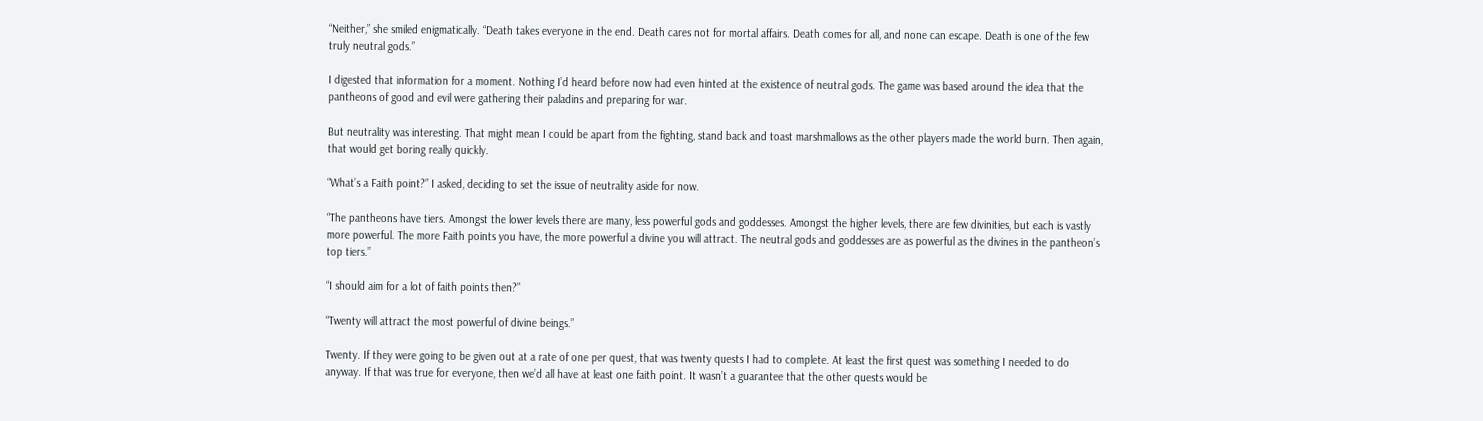“Neither,” she smiled enigmatically. “Death takes everyone in the end. Death cares not for mortal affairs. Death comes for all, and none can escape. Death is one of the few truly neutral gods.”

I digested that information for a moment. Nothing I’d heard before now had even hinted at the existence of neutral gods. The game was based around the idea that the pantheons of good and evil were gathering their paladins and preparing for war.

But neutrality was interesting. That might mean I could be apart from the fighting, stand back and toast marshmallows as the other players made the world burn. Then again, that would get boring really quickly.

“What’s a Faith point?” I asked, deciding to set the issue of neutrality aside for now.

“The pantheons have tiers. Amongst the lower levels there are many, less powerful gods and goddesses. Amongst the higher levels, there are few divinities, but each is vastly more powerful. The more Faith points you have, the more powerful a divine you will attract. The neutral gods and goddesses are as powerful as the divines in the pantheon’s top tiers.”

“I should aim for a lot of faith points then?”

“Twenty will attract the most powerful of divine beings.”

Twenty. If they were going to be given out at a rate of one per quest, that was twenty quests I had to complete. At least the first quest was something I needed to do anyway. If that was true for everyone, then we’d all have at least one faith point. It wasn’t a guarantee that the other quests would be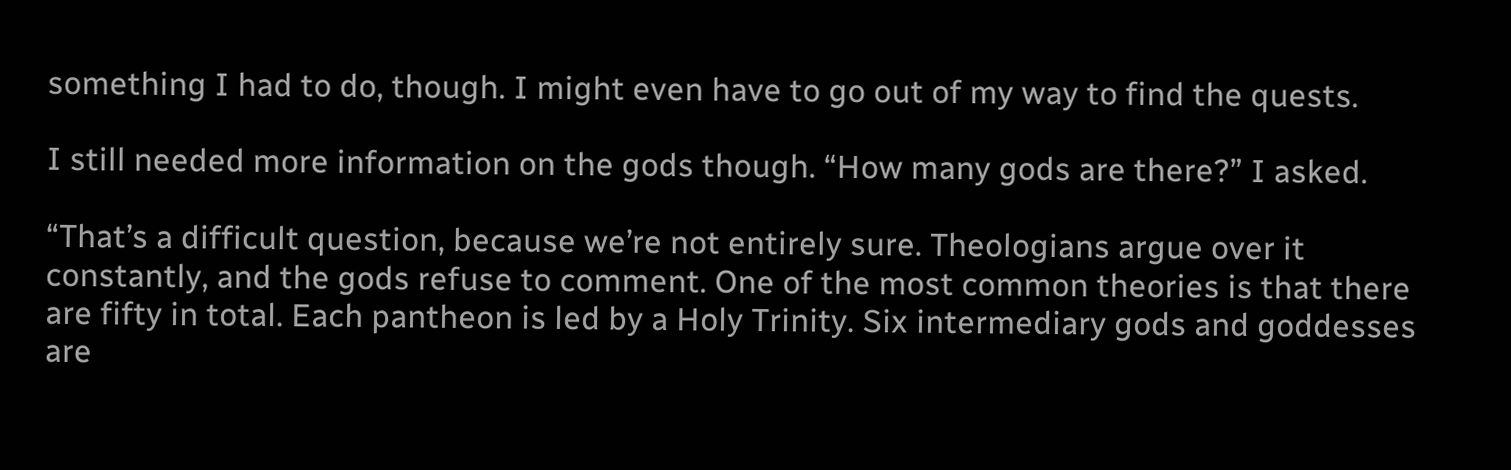something I had to do, though. I might even have to go out of my way to find the quests.

I still needed more information on the gods though. “How many gods are there?” I asked.

“That’s a difficult question, because we’re not entirely sure. Theologians argue over it constantly, and the gods refuse to comment. One of the most common theories is that there are fifty in total. Each pantheon is led by a Holy Trinity. Six intermediary gods and goddesses are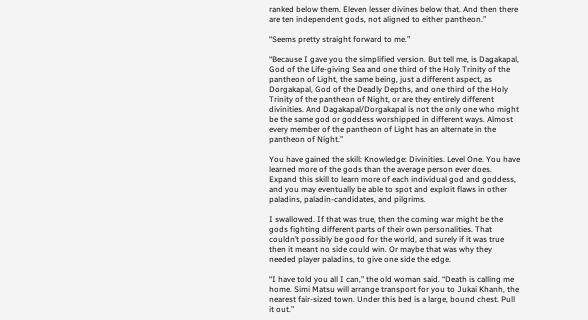ranked below them. Eleven lesser divines below that. And then there are ten independent gods, not aligned to either pantheon.”

“Seems pretty straight forward to me.”

“Because I gave you the simplified version. But tell me, is Dagakapal, God of the Life-giving Sea and one third of the Holy Trinity of the pantheon of Light, the same being, just a different aspect, as Dorgakapal, God of the Deadly Depths, and one third of the Holy Trinity of the pantheon of Night, or are they entirely different divinities. And Dagakapal/Dorgakapal is not the only one who might be the same god or goddess worshipped in different ways. Almost every member of the pantheon of Light has an alternate in the pantheon of Night.”

You have gained the skill: Knowledge: Divinities. Level One. You have learned more of the gods than the average person ever does. Expand this skill to learn more of each individual god and goddess, and you may eventually be able to spot and exploit flaws in other paladins, paladin-candidates, and pilgrims.

I swallowed. If that was true, then the coming war might be the gods fighting different parts of their own personalities. That couldn’t possibly be good for the world, and surely if it was true then it meant no side could win. Or maybe that was why they needed player paladins, to give one side the edge.

“I have told you all I can,” the old woman said. “Death is calling me home. Simi Matsu will arrange transport for you to Jukai Khanh, the nearest fair-sized town. Under this bed is a large, bound chest. Pull it out.”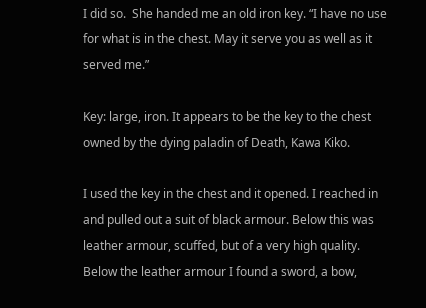I did so.  She handed me an old iron key. “I have no use for what is in the chest. May it serve you as well as it served me.”

Key: large, iron. It appears to be the key to the chest owned by the dying paladin of Death, Kawa Kiko.

I used the key in the chest and it opened. I reached in and pulled out a suit of black armour. Below this was leather armour, scuffed, but of a very high quality. Below the leather armour I found a sword, a bow,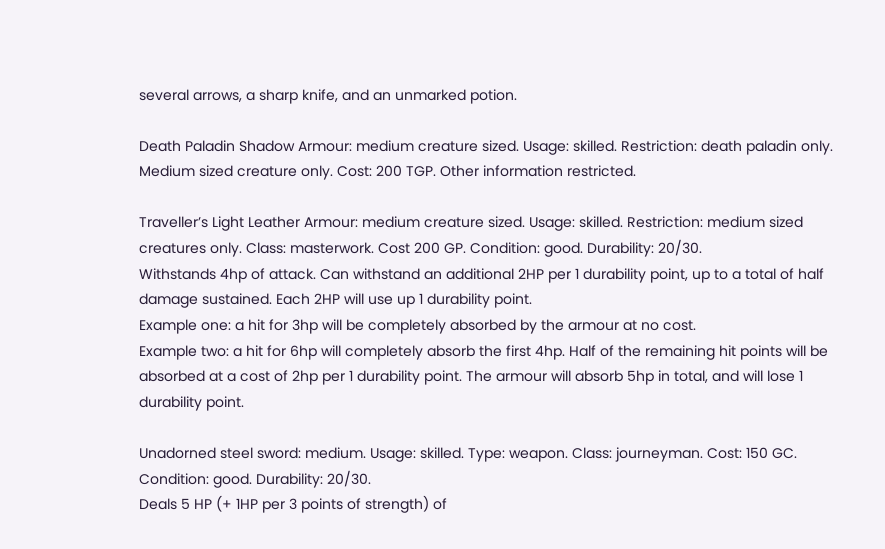several arrows, a sharp knife, and an unmarked potion.

Death Paladin Shadow Armour: medium creature sized. Usage: skilled. Restriction: death paladin only. Medium sized creature only. Cost: 200 TGP. Other information restricted.

Traveller’s Light Leather Armour: medium creature sized. Usage: skilled. Restriction: medium sized creatures only. Class: masterwork. Cost 200 GP. Condition: good. Durability: 20/30.
Withstands 4hp of attack. Can withstand an additional 2HP per 1 durability point, up to a total of half damage sustained. Each 2HP will use up 1 durability point.
Example one: a hit for 3hp will be completely absorbed by the armour at no cost.
Example two: a hit for 6hp will completely absorb the first 4hp. Half of the remaining hit points will be absorbed at a cost of 2hp per 1 durability point. The armour will absorb 5hp in total, and will lose 1 durability point.

Unadorned steel sword: medium. Usage: skilled. Type: weapon. Class: journeyman. Cost: 150 GC. Condition: good. Durability: 20/30.
Deals 5 HP (+ 1HP per 3 points of strength) of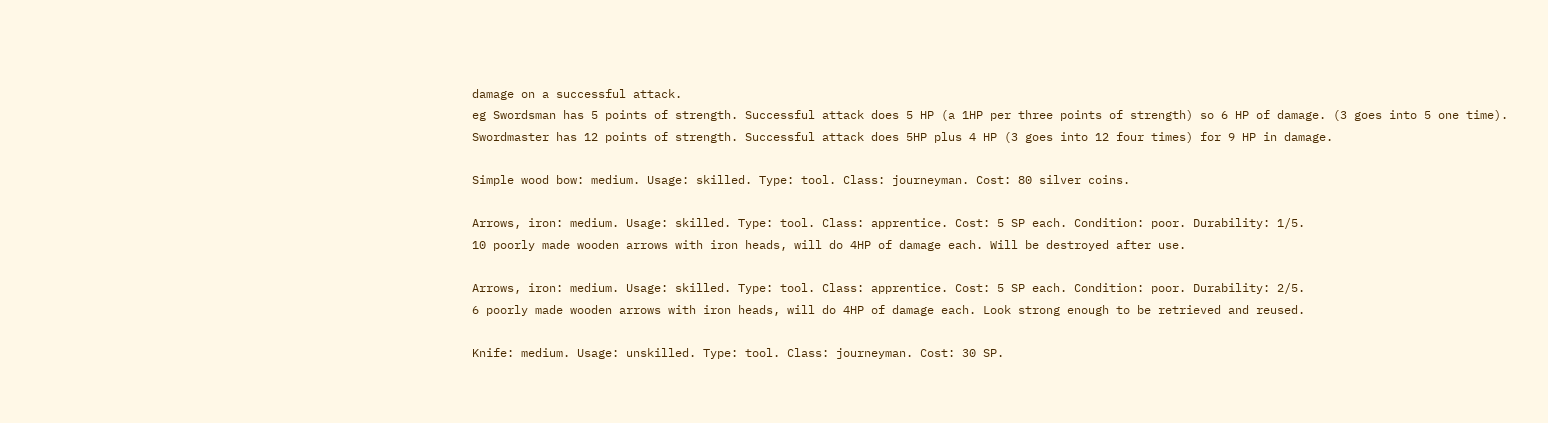damage on a successful attack.
eg Swordsman has 5 points of strength. Successful attack does 5 HP (a 1HP per three points of strength) so 6 HP of damage. (3 goes into 5 one time).
Swordmaster has 12 points of strength. Successful attack does 5HP plus 4 HP (3 goes into 12 four times) for 9 HP in damage.

Simple wood bow: medium. Usage: skilled. Type: tool. Class: journeyman. Cost: 80 silver coins.

Arrows, iron: medium. Usage: skilled. Type: tool. Class: apprentice. Cost: 5 SP each. Condition: poor. Durability: 1/5.
10 poorly made wooden arrows with iron heads, will do 4HP of damage each. Will be destroyed after use.

Arrows, iron: medium. Usage: skilled. Type: tool. Class: apprentice. Cost: 5 SP each. Condition: poor. Durability: 2/5.
6 poorly made wooden arrows with iron heads, will do 4HP of damage each. Look strong enough to be retrieved and reused.

Knife: medium. Usage: unskilled. Type: tool. Class: journeyman. Cost: 30 SP.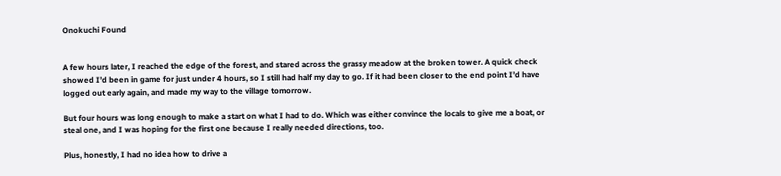Onokuchi Found


A few hours later, I reached the edge of the forest, and stared across the grassy meadow at the broken tower. A quick check showed I’d been in game for just under 4 hours, so I still had half my day to go. If it had been closer to the end point I’d have logged out early again, and made my way to the village tomorrow.

But four hours was long enough to make a start on what I had to do. Which was either convince the locals to give me a boat, or steal one, and I was hoping for the first one because I really needed directions, too.

Plus, honestly, I had no idea how to drive a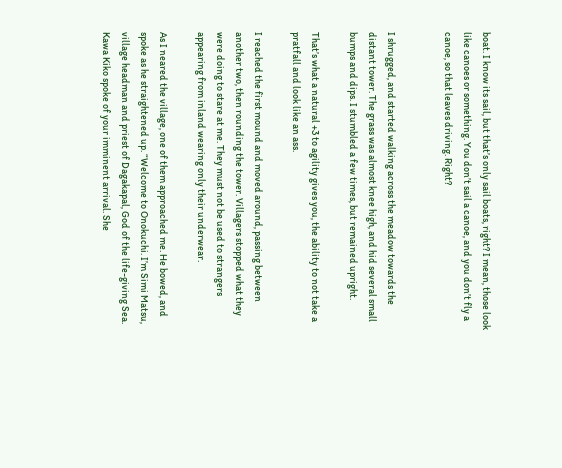boat. I know its sail, but that’s only sail boats, right? I mean, those look like canoes or something. You don’t sail a canoe, and you don’t fly a canoe, so that leaves driving. Right?


I shrugged, and started walking across the meadow towards the distant tower. The grass was almost knee high, and hid several small bumps and dips. I stumbled a few times, but remained upright.

That’s what a natural +3 to agility gives you, the ability to not take a pratfall and look like an ass.

I reached the first mound and moved around, passing between another two, then rounding the tower. Villagers stopped what they were doing to stare at me. They must not be used to strangers appearing from inland wearing only their underwear.

As I neared the village, one of them approached me. He bowed, and spoke as he straightened up. “Welcome to Onokuchi. I’m Simi Matsu, village headman and priest of Dagakapal, God of the life-giving Sea. Kawa Kiko spoke of your imminent arrival. She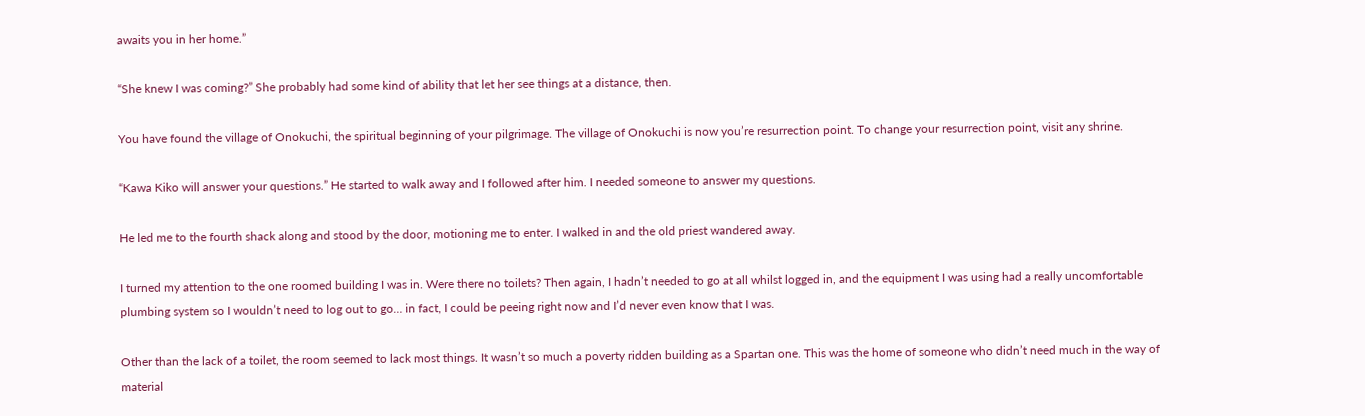awaits you in her home.”

“She knew I was coming?” She probably had some kind of ability that let her see things at a distance, then.

You have found the village of Onokuchi, the spiritual beginning of your pilgrimage. The village of Onokuchi is now you’re resurrection point. To change your resurrection point, visit any shrine.

“Kawa Kiko will answer your questions.” He started to walk away and I followed after him. I needed someone to answer my questions.

He led me to the fourth shack along and stood by the door, motioning me to enter. I walked in and the old priest wandered away.

I turned my attention to the one roomed building I was in. Were there no toilets? Then again, I hadn’t needed to go at all whilst logged in, and the equipment I was using had a really uncomfortable plumbing system so I wouldn’t need to log out to go… in fact, I could be peeing right now and I’d never even know that I was.

Other than the lack of a toilet, the room seemed to lack most things. It wasn’t so much a poverty ridden building as a Spartan one. This was the home of someone who didn’t need much in the way of material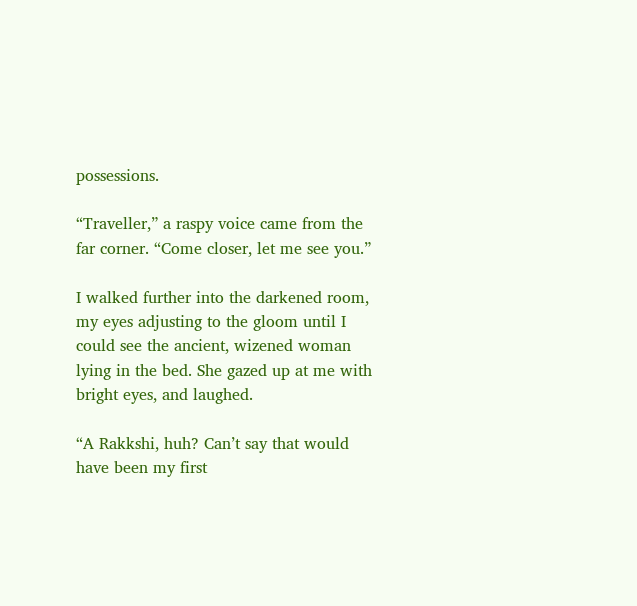possessions.

“Traveller,” a raspy voice came from the far corner. “Come closer, let me see you.”

I walked further into the darkened room, my eyes adjusting to the gloom until I could see the ancient, wizened woman lying in the bed. She gazed up at me with bright eyes, and laughed.

“A Rakkshi, huh? Can’t say that would have been my first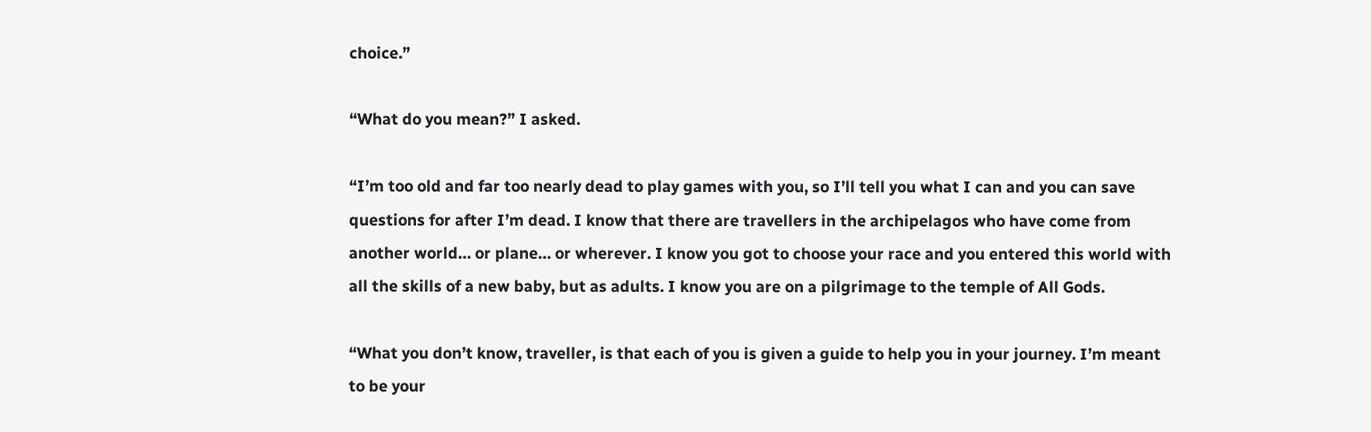choice.”

“What do you mean?” I asked.

“I’m too old and far too nearly dead to play games with you, so I’ll tell you what I can and you can save questions for after I’m dead. I know that there are travellers in the archipelagos who have come from another world… or plane… or wherever. I know you got to choose your race and you entered this world with all the skills of a new baby, but as adults. I know you are on a pilgrimage to the temple of All Gods.

“What you don’t know, traveller, is that each of you is given a guide to help you in your journey. I’m meant to be your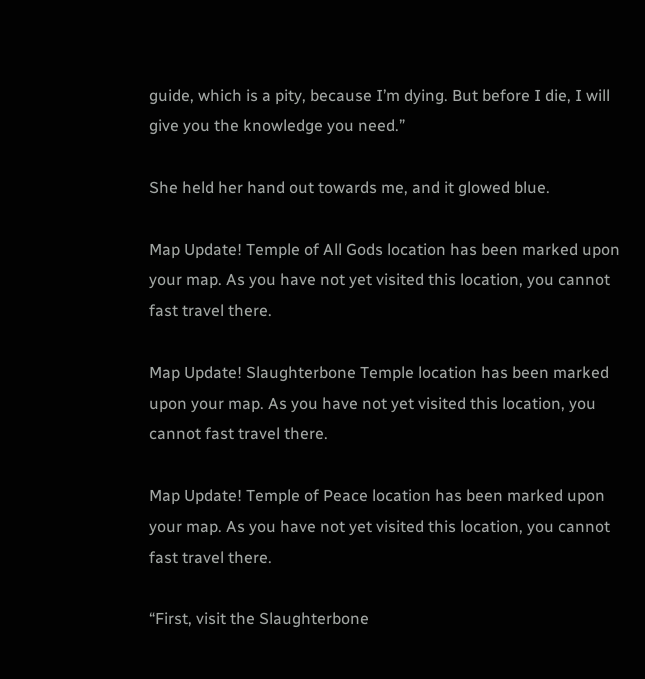guide, which is a pity, because I’m dying. But before I die, I will give you the knowledge you need.”

She held her hand out towards me, and it glowed blue.

Map Update! Temple of All Gods location has been marked upon your map. As you have not yet visited this location, you cannot fast travel there.

Map Update! Slaughterbone Temple location has been marked upon your map. As you have not yet visited this location, you cannot fast travel there.

Map Update! Temple of Peace location has been marked upon your map. As you have not yet visited this location, you cannot fast travel there.

“First, visit the Slaughterbone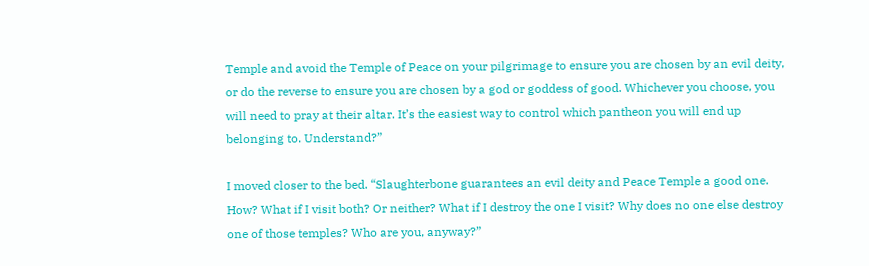Temple and avoid the Temple of Peace on your pilgrimage to ensure you are chosen by an evil deity, or do the reverse to ensure you are chosen by a god or goddess of good. Whichever you choose, you will need to pray at their altar. It’s the easiest way to control which pantheon you will end up belonging to. Understand?”

I moved closer to the bed. “Slaughterbone guarantees an evil deity and Peace Temple a good one. How? What if I visit both? Or neither? What if I destroy the one I visit? Why does no one else destroy one of those temples? Who are you, anyway?”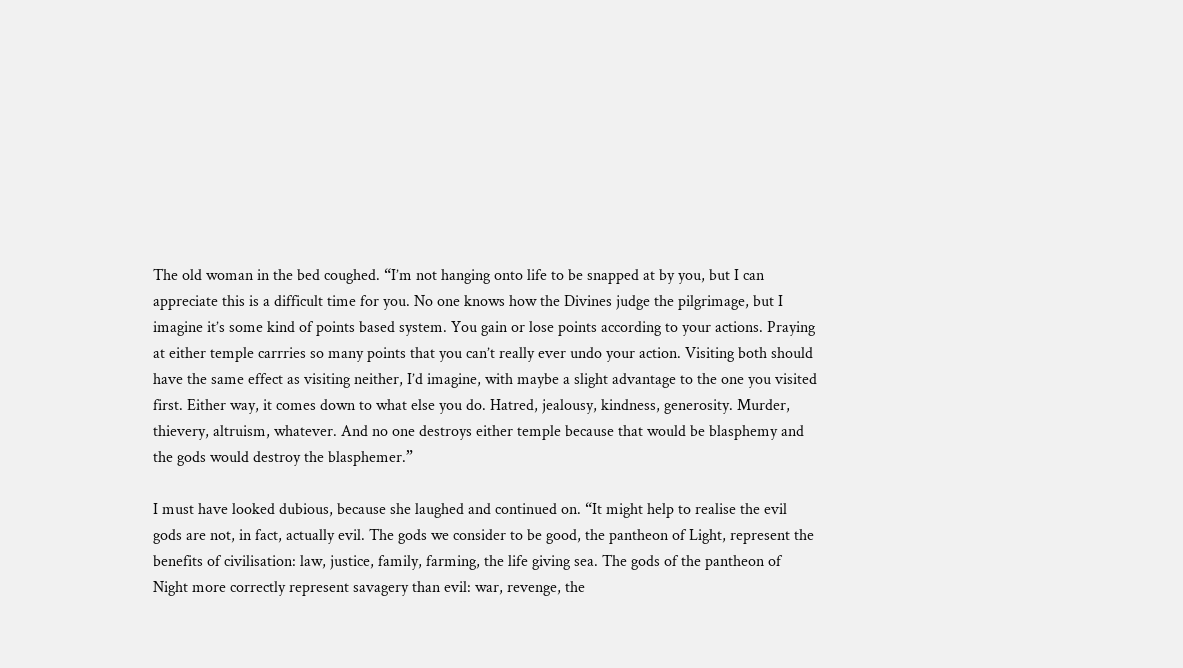The old woman in the bed coughed. “I’m not hanging onto life to be snapped at by you, but I can appreciate this is a difficult time for you. No one knows how the Divines judge the pilgrimage, but I imagine it’s some kind of points based system. You gain or lose points according to your actions. Praying at either temple carrries so many points that you can’t really ever undo your action. Visiting both should have the same effect as visiting neither, I’d imagine, with maybe a slight advantage to the one you visited first. Either way, it comes down to what else you do. Hatred, jealousy, kindness, generosity. Murder, thievery, altruism, whatever. And no one destroys either temple because that would be blasphemy and the gods would destroy the blasphemer.”

I must have looked dubious, because she laughed and continued on. “It might help to realise the evil gods are not, in fact, actually evil. The gods we consider to be good, the pantheon of Light, represent the benefits of civilisation: law, justice, family, farming, the life giving sea. The gods of the pantheon of Night more correctly represent savagery than evil: war, revenge, the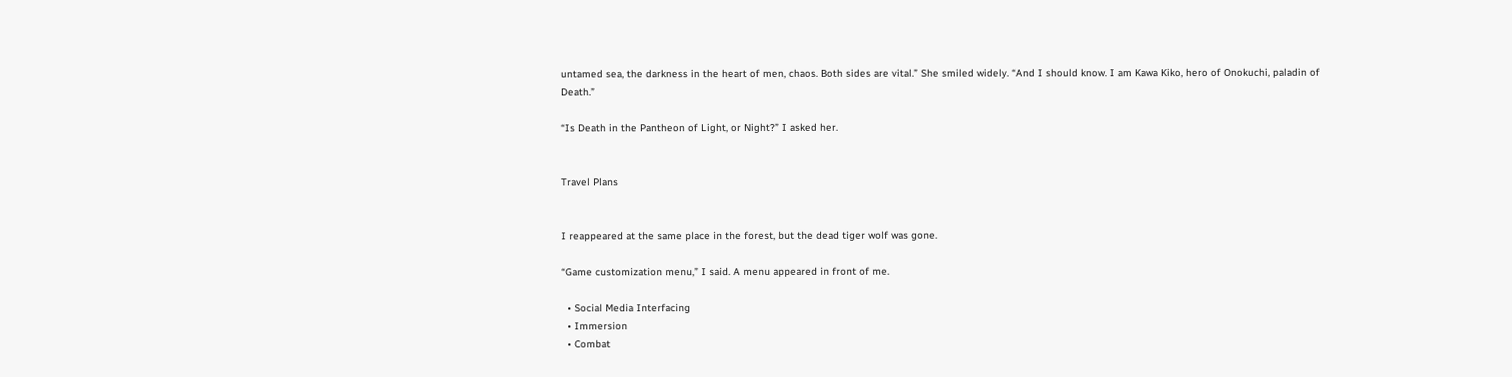untamed sea, the darkness in the heart of men, chaos. Both sides are vital.” She smiled widely. “And I should know. I am Kawa Kiko, hero of Onokuchi, paladin of Death.”

“Is Death in the Pantheon of Light, or Night?” I asked her.


Travel Plans


I reappeared at the same place in the forest, but the dead tiger wolf was gone.

“Game customization menu,” I said. A menu appeared in front of me.

  • Social Media Interfacing
  • Immersion
  • Combat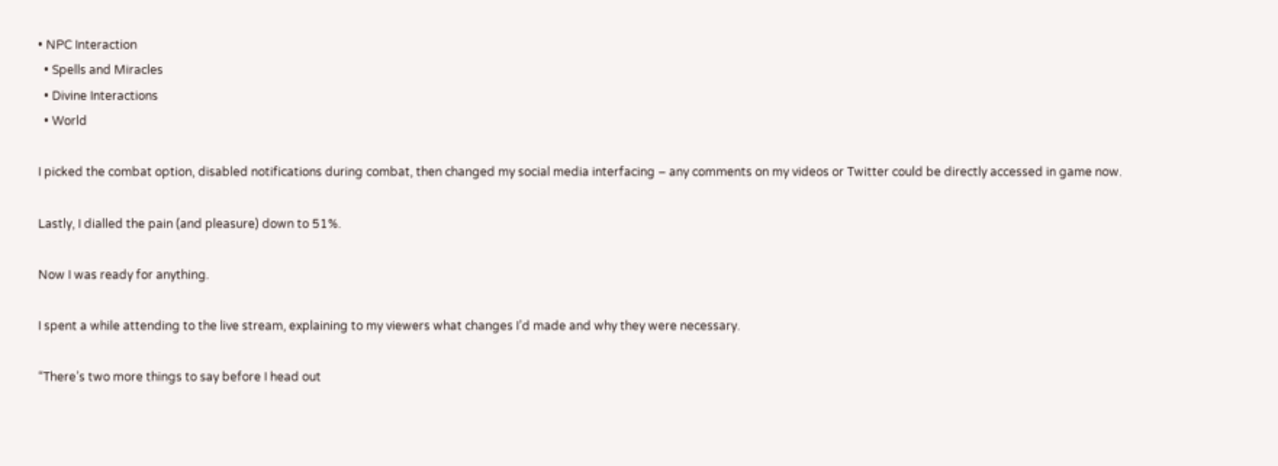• NPC Interaction
  • Spells and Miracles
  • Divine Interactions
  • World

I picked the combat option, disabled notifications during combat, then changed my social media interfacing – any comments on my videos or Twitter could be directly accessed in game now.

Lastly, I dialled the pain (and pleasure) down to 51%.

Now I was ready for anything.

I spent a while attending to the live stream, explaining to my viewers what changes I’d made and why they were necessary.

“There’s two more things to say before I head out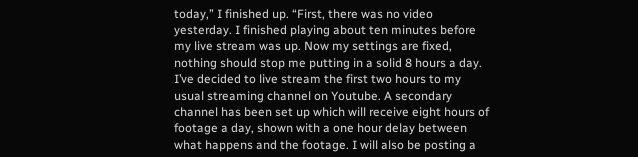today,” I finished up. “First, there was no video yesterday. I finished playing about ten minutes before my live stream was up. Now my settings are fixed, nothing should stop me putting in a solid 8 hours a day. I’ve decided to live stream the first two hours to my usual streaming channel on Youtube. A secondary channel has been set up which will receive eight hours of footage a day, shown with a one hour delay between what happens and the footage. I will also be posting a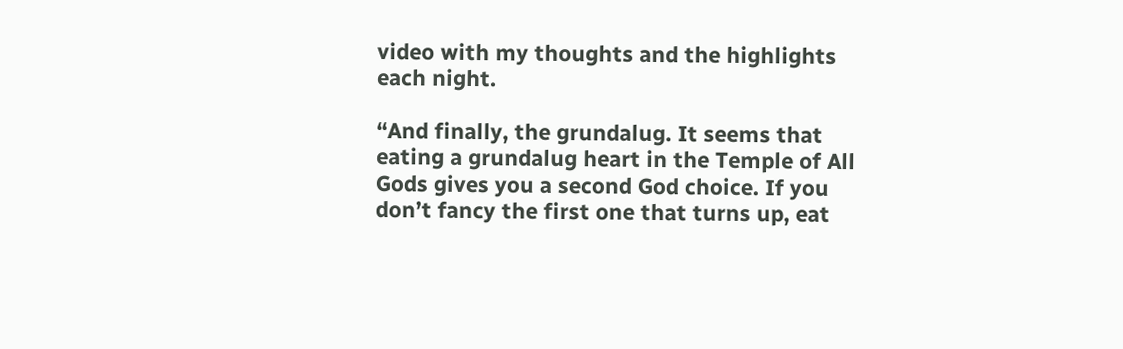video with my thoughts and the highlights each night.

“And finally, the grundalug. It seems that eating a grundalug heart in the Temple of All Gods gives you a second God choice. If you don’t fancy the first one that turns up, eat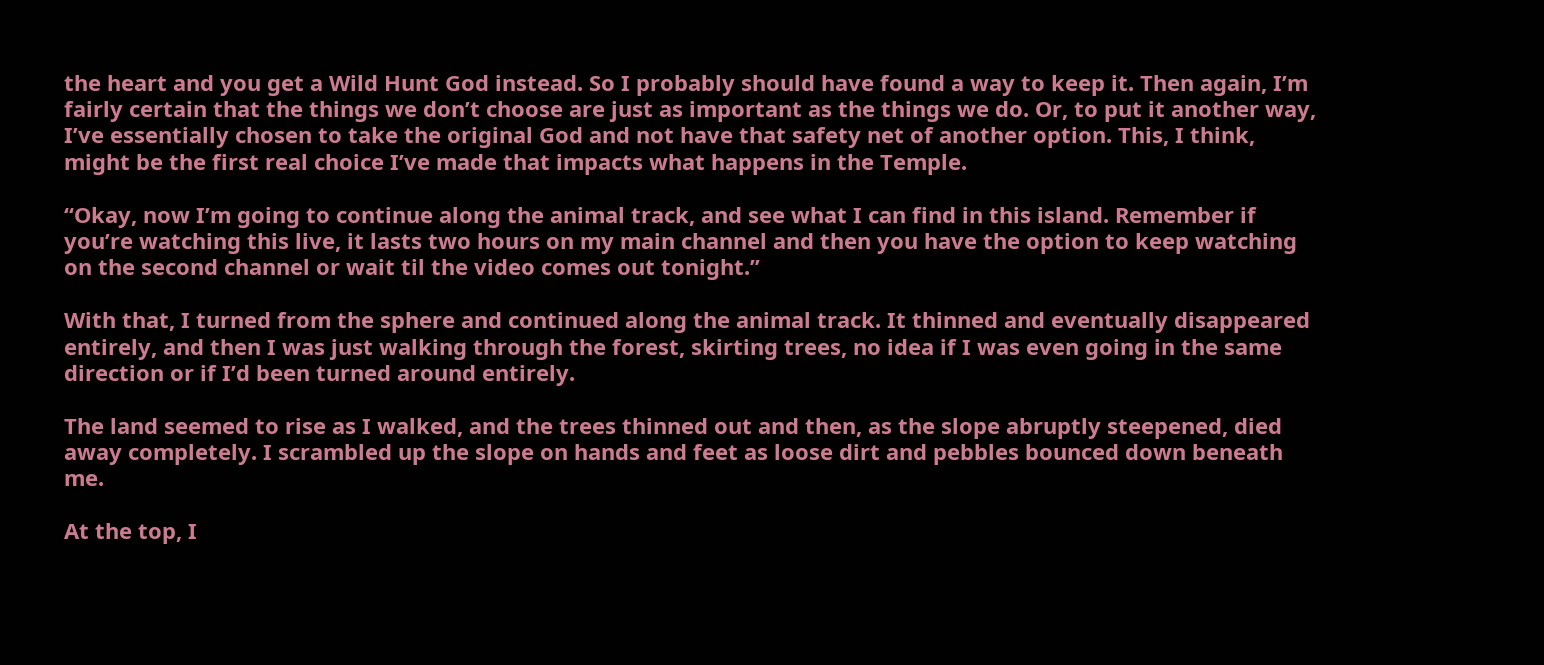the heart and you get a Wild Hunt God instead. So I probably should have found a way to keep it. Then again, I’m fairly certain that the things we don’t choose are just as important as the things we do. Or, to put it another way, I’ve essentially chosen to take the original God and not have that safety net of another option. This, I think, might be the first real choice I’ve made that impacts what happens in the Temple.

“Okay, now I’m going to continue along the animal track, and see what I can find in this island. Remember if you’re watching this live, it lasts two hours on my main channel and then you have the option to keep watching on the second channel or wait til the video comes out tonight.”

With that, I turned from the sphere and continued along the animal track. It thinned and eventually disappeared entirely, and then I was just walking through the forest, skirting trees, no idea if I was even going in the same direction or if I’d been turned around entirely.

The land seemed to rise as I walked, and the trees thinned out and then, as the slope abruptly steepened, died away completely. I scrambled up the slope on hands and feet as loose dirt and pebbles bounced down beneath me.

At the top, I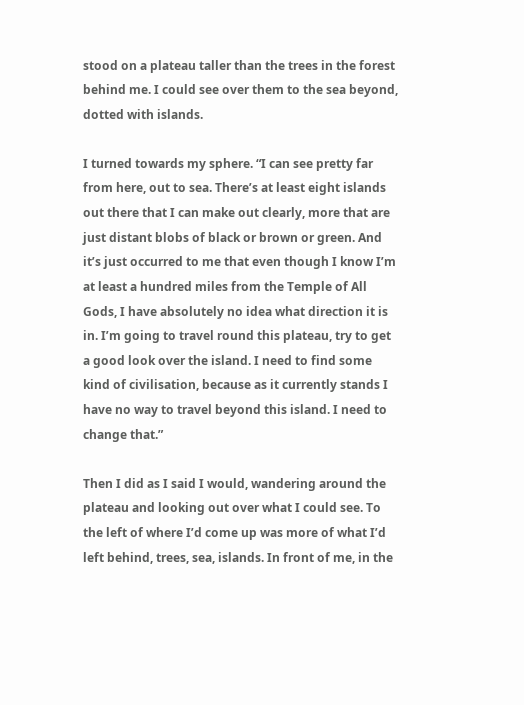stood on a plateau taller than the trees in the forest behind me. I could see over them to the sea beyond, dotted with islands.

I turned towards my sphere. “I can see pretty far from here, out to sea. There’s at least eight islands out there that I can make out clearly, more that are just distant blobs of black or brown or green. And it’s just occurred to me that even though I know I’m at least a hundred miles from the Temple of All Gods, I have absolutely no idea what direction it is in. I’m going to travel round this plateau, try to get a good look over the island. I need to find some kind of civilisation, because as it currently stands I have no way to travel beyond this island. I need to change that.”

Then I did as I said I would, wandering around the plateau and looking out over what I could see. To the left of where I’d come up was more of what I’d left behind, trees, sea, islands. In front of me, in the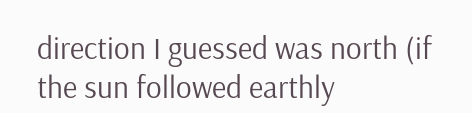direction I guessed was north (if the sun followed earthly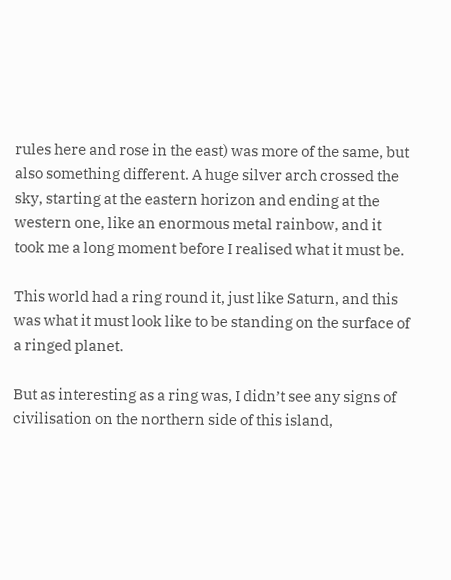rules here and rose in the east) was more of the same, but also something different. A huge silver arch crossed the sky, starting at the eastern horizon and ending at the western one, like an enormous metal rainbow, and it took me a long moment before I realised what it must be.

This world had a ring round it, just like Saturn, and this was what it must look like to be standing on the surface of a ringed planet.

But as interesting as a ring was, I didn’t see any signs of civilisation on the northern side of this island,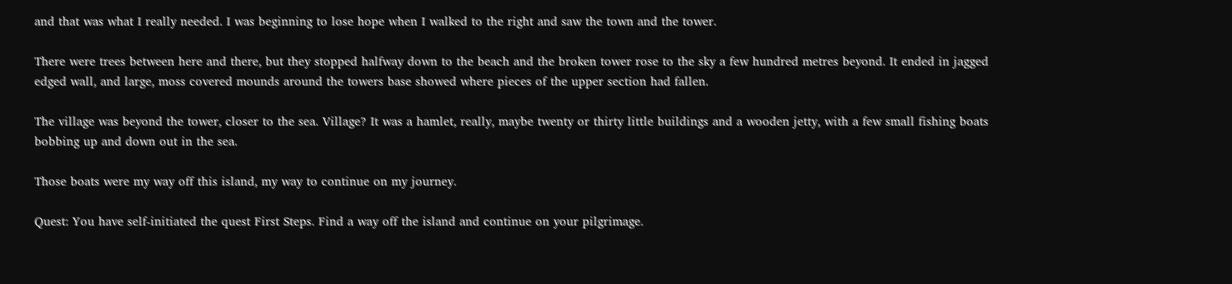and that was what I really needed. I was beginning to lose hope when I walked to the right and saw the town and the tower.

There were trees between here and there, but they stopped halfway down to the beach and the broken tower rose to the sky a few hundred metres beyond. It ended in jagged edged wall, and large, moss covered mounds around the towers base showed where pieces of the upper section had fallen.

The village was beyond the tower, closer to the sea. Village? It was a hamlet, really, maybe twenty or thirty little buildings and a wooden jetty, with a few small fishing boats bobbing up and down out in the sea.

Those boats were my way off this island, my way to continue on my journey.

Quest: You have self-initiated the quest First Steps. Find a way off the island and continue on your pilgrimage.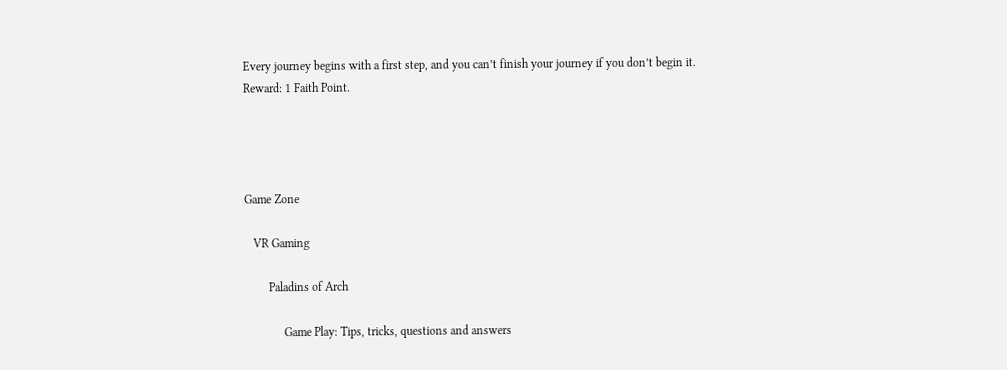Every journey begins with a first step, and you can’t finish your journey if you don’t begin it.
Reward: 1 Faith Point.




Game Zone

   VR Gaming

        Paladins of Arch

             Game Play: Tips, tricks, questions and answers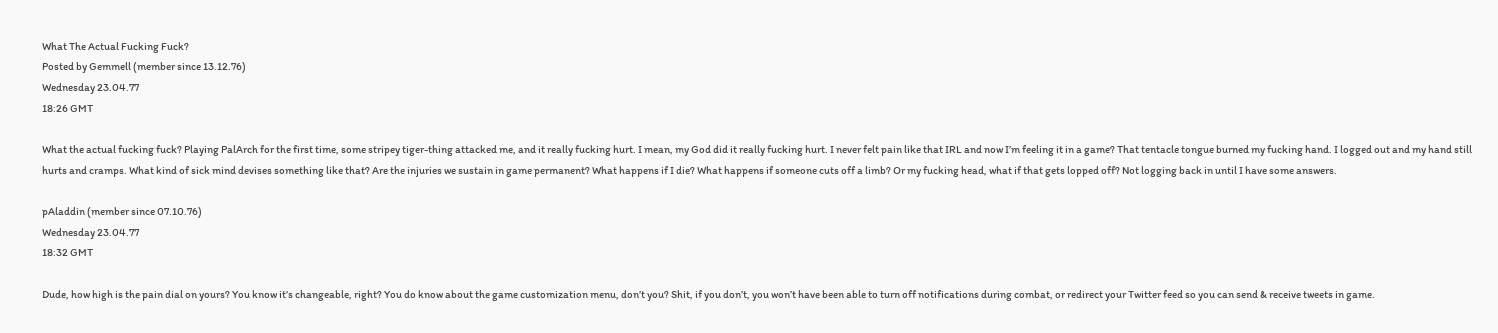What The Actual Fucking Fuck?
Posted by Gemmell (member since 13.12.76)
Wednesday 23.04.77
18:26 GMT

What the actual fucking fuck? Playing PalArch for the first time, some stripey tiger-thing attacked me, and it really fucking hurt. I mean, my God did it really fucking hurt. I never felt pain like that IRL and now I’m feeling it in a game? That tentacle tongue burned my fucking hand. I logged out and my hand still hurts and cramps. What kind of sick mind devises something like that? Are the injuries we sustain in game permanent? What happens if I die? What happens if someone cuts off a limb? Or my fucking head, what if that gets lopped off? Not logging back in until I have some answers.

pAladdin (member since 07.10.76)
Wednesday 23.04.77
18:32 GMT

Dude, how high is the pain dial on yours? You know it’s changeable, right? You do know about the game customization menu, don’t you? Shit, if you don’t, you won’t have been able to turn off notifications during combat, or redirect your Twitter feed so you can send & receive tweets in game.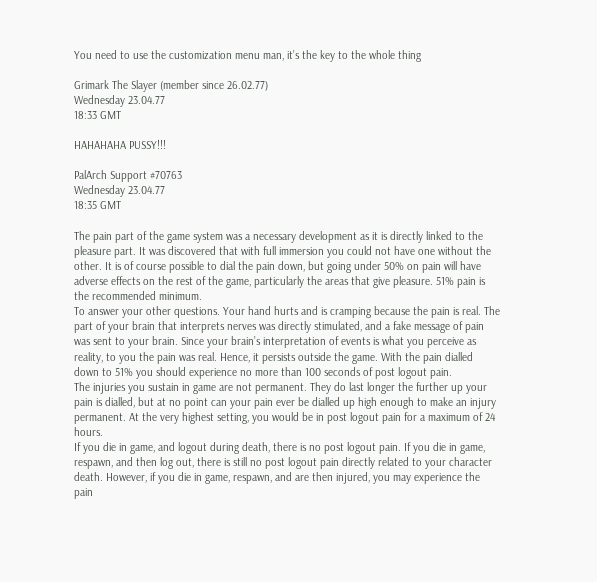You need to use the customization menu man, it’s the key to the whole thing

Grimark The Slayer (member since 26.02.77)
Wednesday 23.04.77
18:33 GMT

HAHAHAHA PUSSY!!!

PalArch Support #70763
Wednesday 23.04.77
18:35 GMT

The pain part of the game system was a necessary development as it is directly linked to the pleasure part. It was discovered that with full immersion you could not have one without the other. It is of course possible to dial the pain down, but going under 50% on pain will have adverse effects on the rest of the game, particularly the areas that give pleasure. 51% pain is the recommended minimum.
To answer your other questions. Your hand hurts and is cramping because the pain is real. The part of your brain that interprets nerves was directly stimulated, and a fake message of pain was sent to your brain. Since your brain’s interpretation of events is what you perceive as reality, to you the pain was real. Hence, it persists outside the game. With the pain dialled down to 51% you should experience no more than 100 seconds of post logout pain.
The injuries you sustain in game are not permanent. They do last longer the further up your pain is dialled, but at no point can your pain ever be dialled up high enough to make an injury permanent. At the very highest setting, you would be in post logout pain for a maximum of 24 hours.
If you die in game, and logout during death, there is no post logout pain. If you die in game, respawn, and then log out, there is still no post logout pain directly related to your character death. However, if you die in game, respawn, and are then injured, you may experience the pain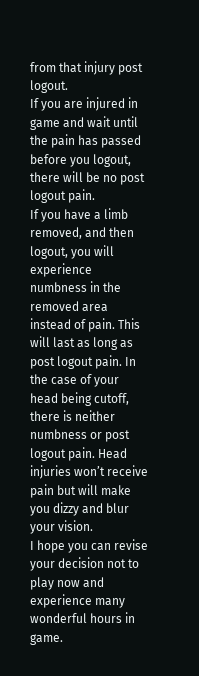from that injury post logout.
If you are injured in game and wait until the pain has passed before you logout, there will be no post logout pain.
If you have a limb removed, and then logout, you will experience numbness in the removed area instead of pain. This will last as long as post logout pain. In the case of your head being cutoff, there is neither numbness or post logout pain. Head injuries won’t receive pain but will make you dizzy and blur your vision.
I hope you can revise your decision not to play now and experience many wonderful hours in game.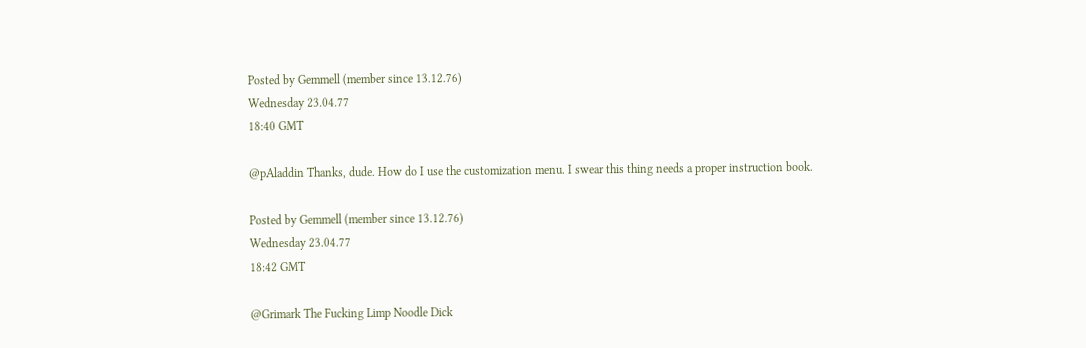Posted by Gemmell (member since 13.12.76)
Wednesday 23.04.77
18:40 GMT

@pAladdin Thanks, dude. How do I use the customization menu. I swear this thing needs a proper instruction book.

Posted by Gemmell (member since 13.12.76)
Wednesday 23.04.77
18:42 GMT

@Grimark The Fucking Limp Noodle Dick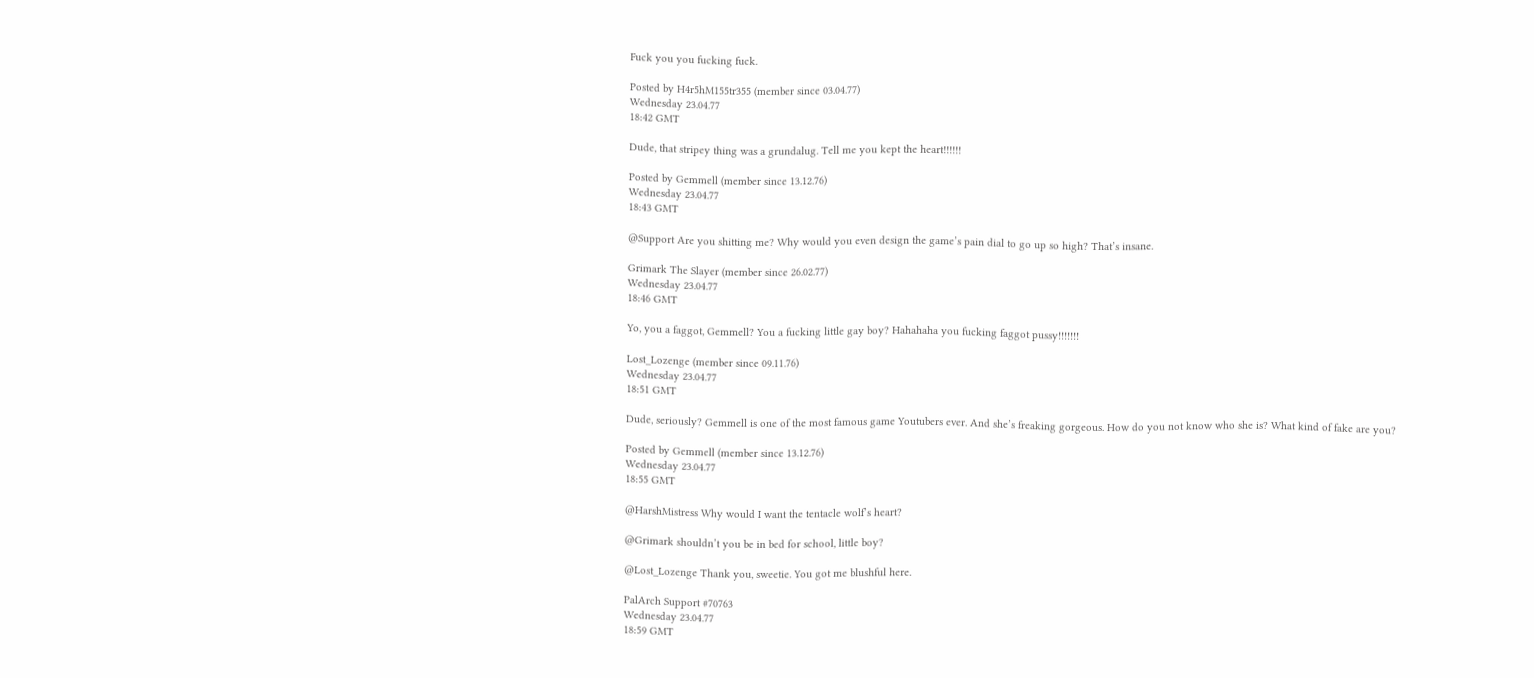Fuck you you fucking fuck.

Posted by H4r5hM155tr355 (member since 03.04.77)
Wednesday 23.04.77
18:42 GMT

Dude, that stripey thing was a grundalug. Tell me you kept the heart!!!!!!

Posted by Gemmell (member since 13.12.76)
Wednesday 23.04.77
18:43 GMT

@Support Are you shitting me? Why would you even design the game’s pain dial to go up so high? That’s insane.

Grimark The Slayer (member since 26.02.77)
Wednesday 23.04.77
18:46 GMT

Yo, you a faggot, Gemmell? You a fucking little gay boy? Hahahaha you fucking faggot pussy!!!!!!!

Lost_Lozenge (member since 09.11.76)
Wednesday 23.04.77
18:51 GMT

Dude, seriously? Gemmell is one of the most famous game Youtubers ever. And she’s freaking gorgeous. How do you not know who she is? What kind of fake are you?

Posted by Gemmell (member since 13.12.76)
Wednesday 23.04.77
18:55 GMT

@HarshMistress Why would I want the tentacle wolf’s heart?

@Grimark shouldn’t you be in bed for school, little boy?

@Lost_Lozenge Thank you, sweetie. You got me blushful here.

PalArch Support #70763
Wednesday 23.04.77
18:59 GMT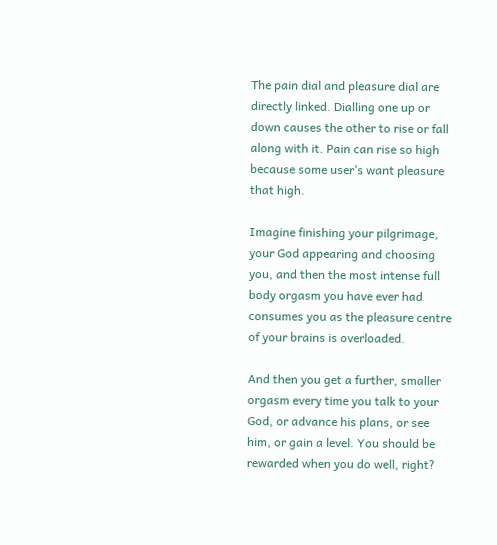The pain dial and pleasure dial are directly linked. Dialling one up or down causes the other to rise or fall along with it. Pain can rise so high because some user’s want pleasure that high.

Imagine finishing your pilgrimage, your God appearing and choosing you, and then the most intense full body orgasm you have ever had consumes you as the pleasure centre of your brains is overloaded.

And then you get a further, smaller orgasm every time you talk to your God, or advance his plans, or see him, or gain a level. You should be rewarded when you do well, right?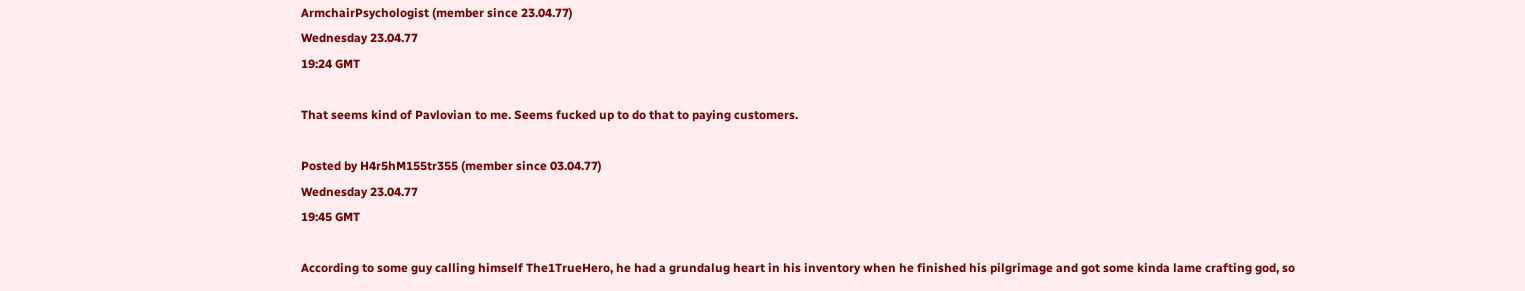ArmchairPsychologist (member since 23.04.77)
Wednesday 23.04.77
19:24 GMT

That seems kind of Pavlovian to me. Seems fucked up to do that to paying customers.

Posted by H4r5hM155tr355 (member since 03.04.77)
Wednesday 23.04.77
19:45 GMT

According to some guy calling himself The1TrueHero, he had a grundalug heart in his inventory when he finished his pilgrimage and got some kinda lame crafting god, so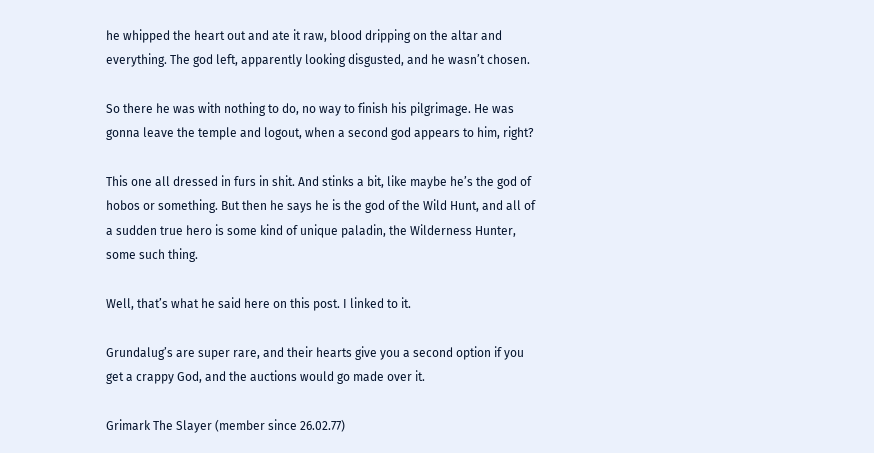he whipped the heart out and ate it raw, blood dripping on the altar and everything. The god left, apparently looking disgusted, and he wasn’t chosen.

So there he was with nothing to do, no way to finish his pilgrimage. He was gonna leave the temple and logout, when a second god appears to him, right?

This one all dressed in furs in shit. And stinks a bit, like maybe he’s the god of hobos or something. But then he says he is the god of the Wild Hunt, and all of a sudden true hero is some kind of unique paladin, the Wilderness Hunter, some such thing.

Well, that’s what he said here on this post. I linked to it.

Grundalug’s are super rare, and their hearts give you a second option if you get a crappy God, and the auctions would go made over it.

Grimark The Slayer (member since 26.02.77)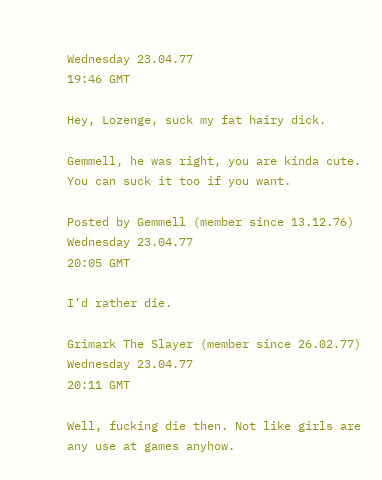Wednesday 23.04.77
19:46 GMT

Hey, Lozenge, suck my fat hairy dick.

Gemmell, he was right, you are kinda cute. You can suck it too if you want.

Posted by Gemmell (member since 13.12.76)
Wednesday 23.04.77
20:05 GMT

I’d rather die.

Grimark The Slayer (member since 26.02.77)
Wednesday 23.04.77
20:11 GMT

Well, fucking die then. Not like girls are any use at games anyhow.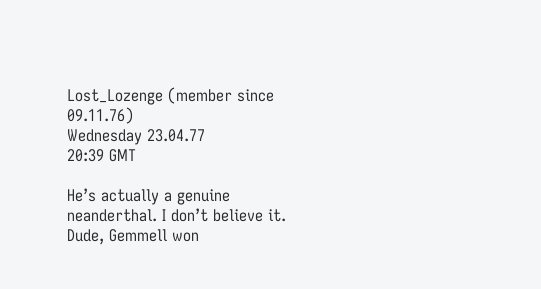Lost_Lozenge (member since 09.11.76)
Wednesday 23.04.77
20:39 GMT

He’s actually a genuine neanderthal. I don’t believe it. Dude, Gemmell won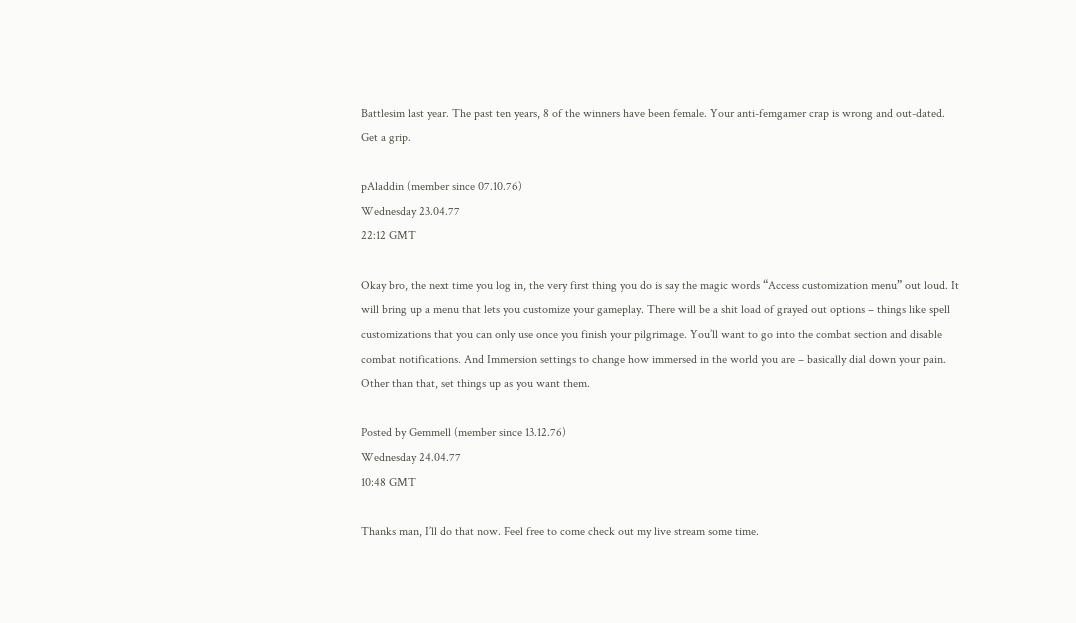Battlesim last year. The past ten years, 8 of the winners have been female. Your anti-femgamer crap is wrong and out-dated. Get a grip.

pAladdin (member since 07.10.76)
Wednesday 23.04.77
22:12 GMT

Okay bro, the next time you log in, the very first thing you do is say the magic words “Access customization menu” out loud. It will bring up a menu that lets you customize your gameplay. There will be a shit load of grayed out options – things like spell customizations that you can only use once you finish your pilgrimage. You’ll want to go into the combat section and disable combat notifications. And Immersion settings to change how immersed in the world you are – basically dial down your pain. Other than that, set things up as you want them.

Posted by Gemmell (member since 13.12.76)
Wednesday 24.04.77
10:48 GMT

Thanks man, I’ll do that now. Feel free to come check out my live stream some time.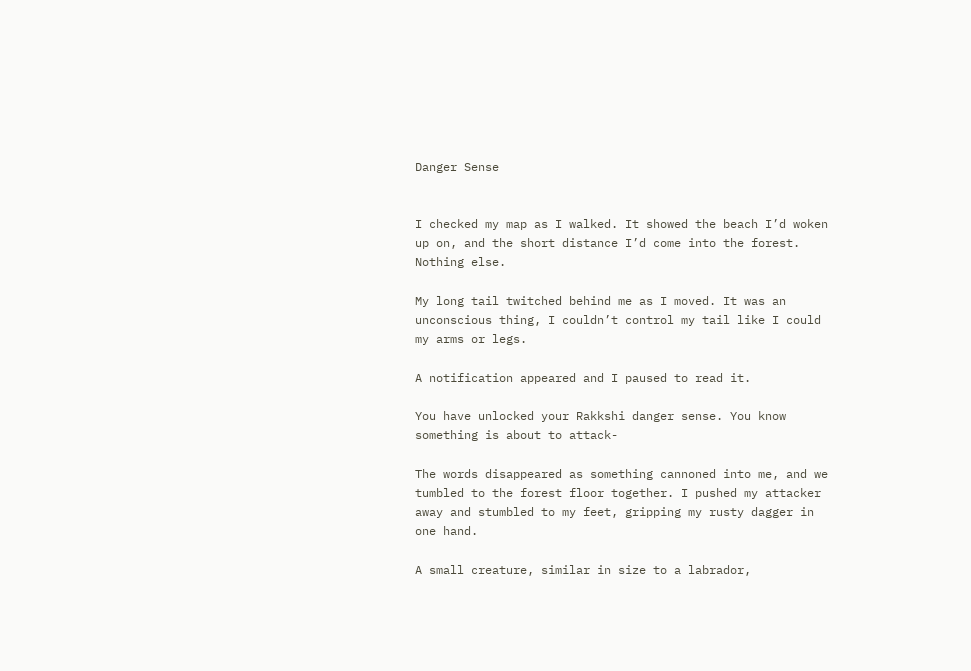Danger Sense


I checked my map as I walked. It showed the beach I’d woken up on, and the short distance I’d come into the forest. Nothing else.

My long tail twitched behind me as I moved. It was an unconscious thing, I couldn’t control my tail like I could my arms or legs.

A notification appeared and I paused to read it.

You have unlocked your Rakkshi danger sense. You know something is about to attack-

The words disappeared as something cannoned into me, and we tumbled to the forest floor together. I pushed my attacker away and stumbled to my feet, gripping my rusty dagger in one hand.

A small creature, similar in size to a labrador,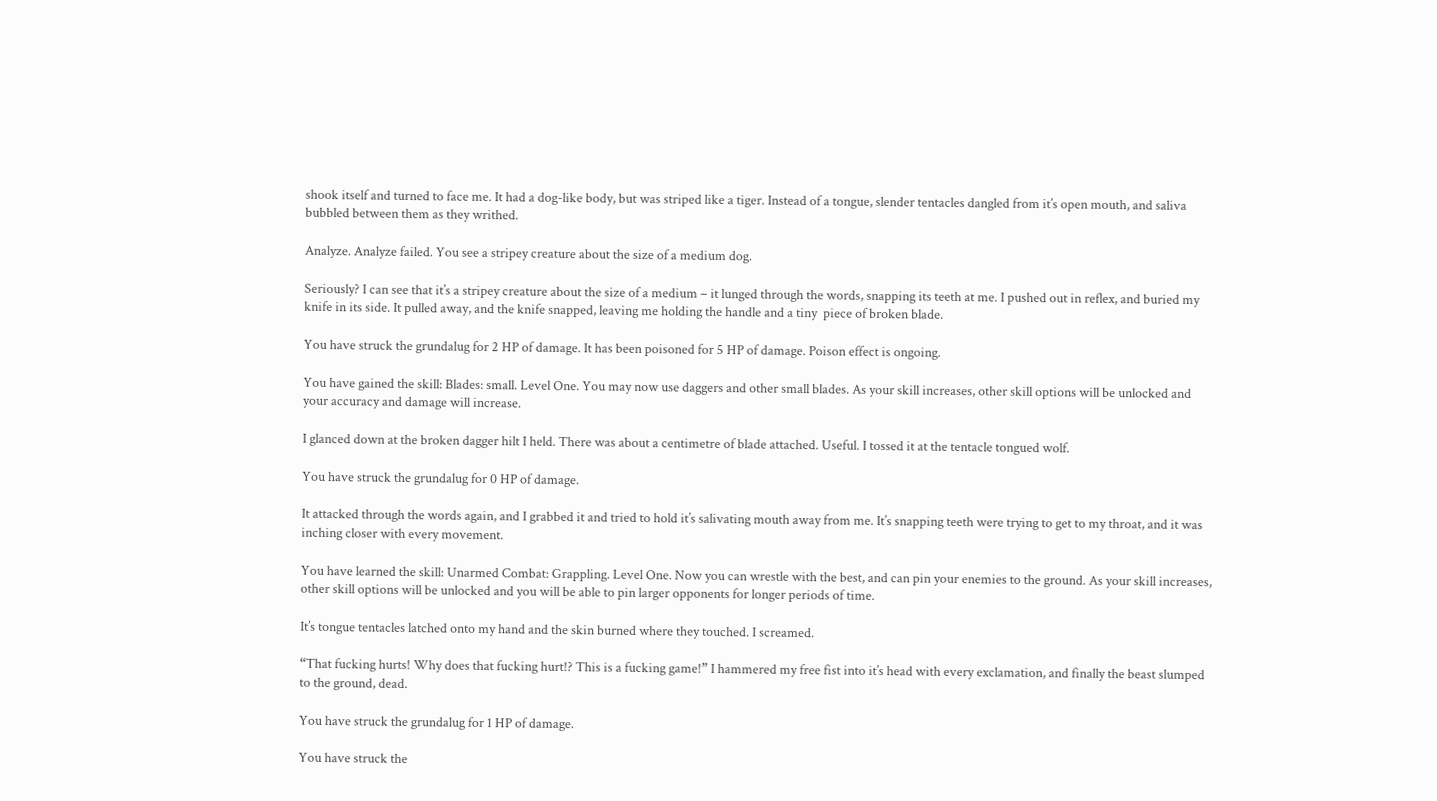shook itself and turned to face me. It had a dog-like body, but was striped like a tiger. Instead of a tongue, slender tentacles dangled from it’s open mouth, and saliva bubbled between them as they writhed.

Analyze. Analyze failed. You see a stripey creature about the size of a medium dog.

Seriously? I can see that it’s a stripey creature about the size of a medium – it lunged through the words, snapping its teeth at me. I pushed out in reflex, and buried my knife in its side. It pulled away, and the knife snapped, leaving me holding the handle and a tiny  piece of broken blade.

You have struck the grundalug for 2 HP of damage. It has been poisoned for 5 HP of damage. Poison effect is ongoing.

You have gained the skill: Blades: small. Level One. You may now use daggers and other small blades. As your skill increases, other skill options will be unlocked and your accuracy and damage will increase.

I glanced down at the broken dagger hilt I held. There was about a centimetre of blade attached. Useful. I tossed it at the tentacle tongued wolf.

You have struck the grundalug for 0 HP of damage.

It attacked through the words again, and I grabbed it and tried to hold it’s salivating mouth away from me. It’s snapping teeth were trying to get to my throat, and it was inching closer with every movement.

You have learned the skill: Unarmed Combat: Grappling. Level One. Now you can wrestle with the best, and can pin your enemies to the ground. As your skill increases, other skill options will be unlocked and you will be able to pin larger opponents for longer periods of time.

It’s tongue tentacles latched onto my hand and the skin burned where they touched. I screamed.

“That fucking hurts! Why does that fucking hurt!? This is a fucking game!” I hammered my free fist into it’s head with every exclamation, and finally the beast slumped to the ground, dead.

You have struck the grundalug for 1 HP of damage.

You have struck the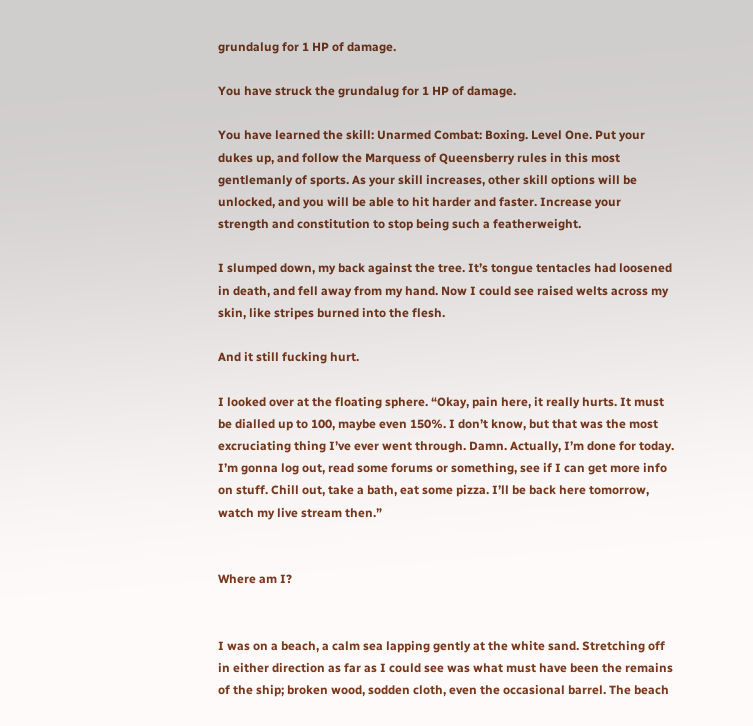grundalug for 1 HP of damage.

You have struck the grundalug for 1 HP of damage.

You have learned the skill: Unarmed Combat: Boxing. Level One. Put your dukes up, and follow the Marquess of Queensberry rules in this most gentlemanly of sports. As your skill increases, other skill options will be unlocked, and you will be able to hit harder and faster. Increase your strength and constitution to stop being such a featherweight.

I slumped down, my back against the tree. It’s tongue tentacles had loosened in death, and fell away from my hand. Now I could see raised welts across my skin, like stripes burned into the flesh.

And it still fucking hurt.

I looked over at the floating sphere. “Okay, pain here, it really hurts. It must be dialled up to 100, maybe even 150%. I don’t know, but that was the most excruciating thing I’ve ever went through. Damn. Actually, I’m done for today. I’m gonna log out, read some forums or something, see if I can get more info on stuff. Chill out, take a bath, eat some pizza. I’ll be back here tomorrow, watch my live stream then.”


Where am I?


I was on a beach, a calm sea lapping gently at the white sand. Stretching off in either direction as far as I could see was what must have been the remains of the ship; broken wood, sodden cloth, even the occasional barrel. The beach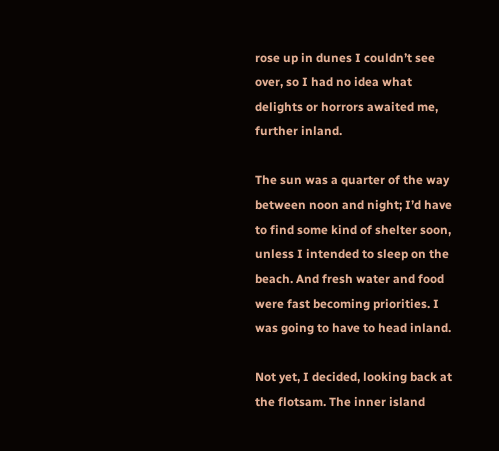rose up in dunes I couldn’t see over, so I had no idea what delights or horrors awaited me, further inland.

The sun was a quarter of the way between noon and night; I’d have to find some kind of shelter soon, unless I intended to sleep on the beach. And fresh water and food were fast becoming priorities. I was going to have to head inland.

Not yet, I decided, looking back at the flotsam. The inner island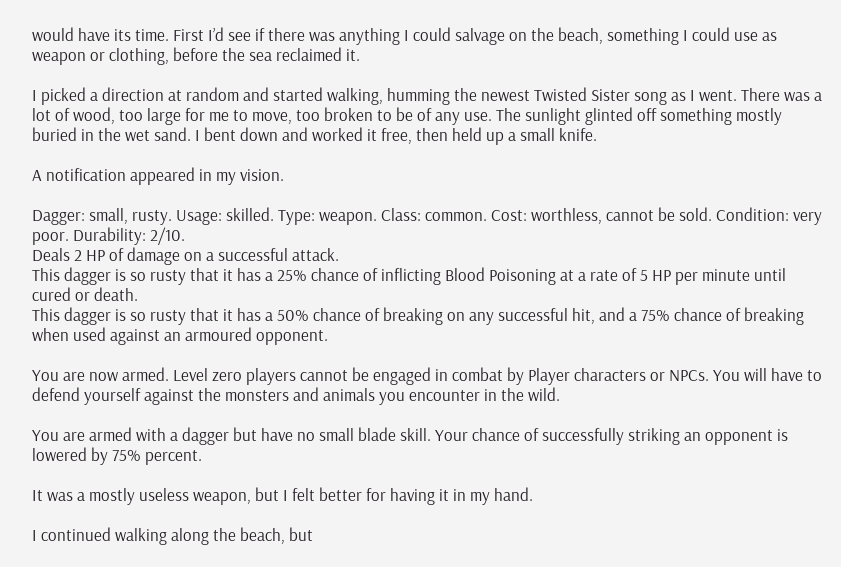would have its time. First I’d see if there was anything I could salvage on the beach, something I could use as weapon or clothing, before the sea reclaimed it.

I picked a direction at random and started walking, humming the newest Twisted Sister song as I went. There was a lot of wood, too large for me to move, too broken to be of any use. The sunlight glinted off something mostly buried in the wet sand. I bent down and worked it free, then held up a small knife.

A notification appeared in my vision.

Dagger: small, rusty. Usage: skilled. Type: weapon. Class: common. Cost: worthless, cannot be sold. Condition: very poor. Durability: 2/10.
Deals 2 HP of damage on a successful attack.
This dagger is so rusty that it has a 25% chance of inflicting Blood Poisoning at a rate of 5 HP per minute until cured or death.
This dagger is so rusty that it has a 50% chance of breaking on any successful hit, and a 75% chance of breaking when used against an armoured opponent.

You are now armed. Level zero players cannot be engaged in combat by Player characters or NPCs. You will have to defend yourself against the monsters and animals you encounter in the wild.

You are armed with a dagger but have no small blade skill. Your chance of successfully striking an opponent is lowered by 75% percent.

It was a mostly useless weapon, but I felt better for having it in my hand.

I continued walking along the beach, but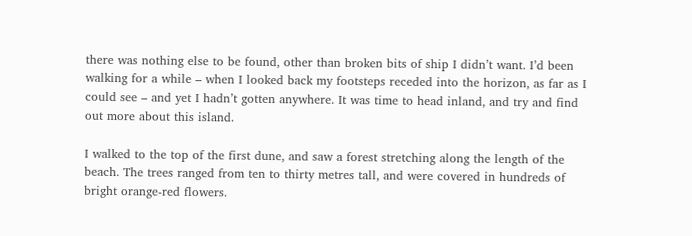there was nothing else to be found, other than broken bits of ship I didn’t want. I’d been walking for a while – when I looked back my footsteps receded into the horizon, as far as I could see – and yet I hadn’t gotten anywhere. It was time to head inland, and try and find out more about this island.

I walked to the top of the first dune, and saw a forest stretching along the length of the beach. The trees ranged from ten to thirty metres tall, and were covered in hundreds of bright orange-red flowers.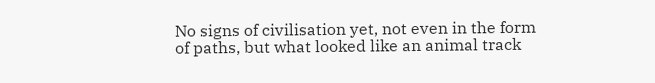No signs of civilisation yet, not even in the form of paths, but what looked like an animal track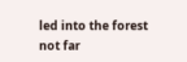led into the forest not far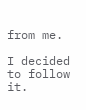from me.

I decided to follow it.